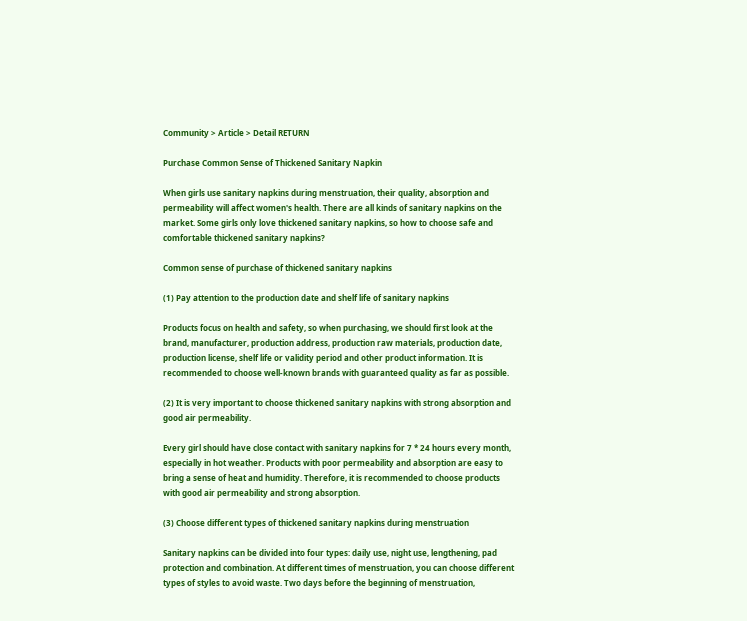Community > Article > Detail RETURN

Purchase Common Sense of Thickened Sanitary Napkin

When girls use sanitary napkins during menstruation, their quality, absorption and permeability will affect women's health. There are all kinds of sanitary napkins on the market. Some girls only love thickened sanitary napkins, so how to choose safe and comfortable thickened sanitary napkins?

Common sense of purchase of thickened sanitary napkins

(1) Pay attention to the production date and shelf life of sanitary napkins

Products focus on health and safety, so when purchasing, we should first look at the brand, manufacturer, production address, production raw materials, production date, production license, shelf life or validity period and other product information. It is recommended to choose well-known brands with guaranteed quality as far as possible.

(2) It is very important to choose thickened sanitary napkins with strong absorption and good air permeability.

Every girl should have close contact with sanitary napkins for 7 * 24 hours every month, especially in hot weather. Products with poor permeability and absorption are easy to bring a sense of heat and humidity. Therefore, it is recommended to choose products with good air permeability and strong absorption.

(3) Choose different types of thickened sanitary napkins during menstruation

Sanitary napkins can be divided into four types: daily use, night use, lengthening, pad protection and combination. At different times of menstruation, you can choose different types of styles to avoid waste. Two days before the beginning of menstruation,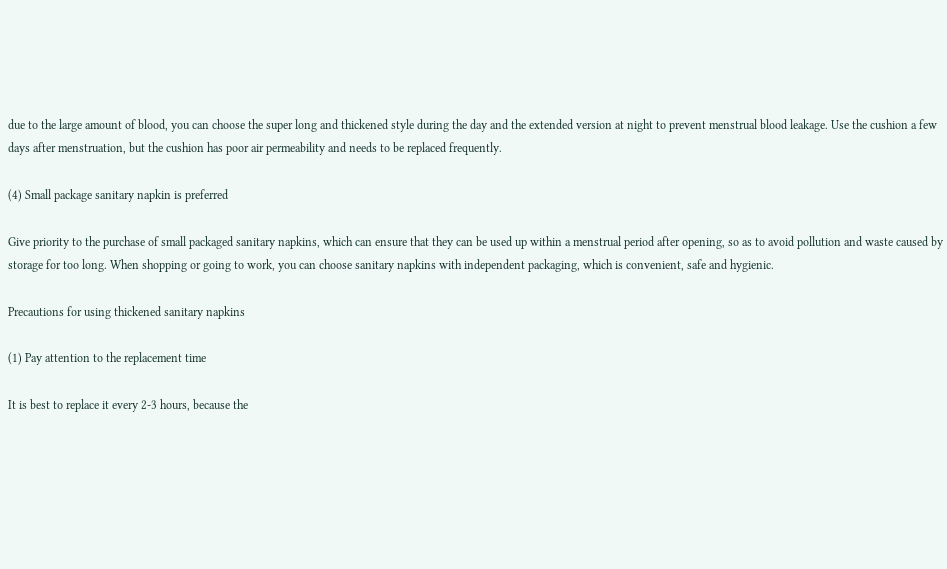due to the large amount of blood, you can choose the super long and thickened style during the day and the extended version at night to prevent menstrual blood leakage. Use the cushion a few days after menstruation, but the cushion has poor air permeability and needs to be replaced frequently.

(4) Small package sanitary napkin is preferred

Give priority to the purchase of small packaged sanitary napkins, which can ensure that they can be used up within a menstrual period after opening, so as to avoid pollution and waste caused by storage for too long. When shopping or going to work, you can choose sanitary napkins with independent packaging, which is convenient, safe and hygienic.

Precautions for using thickened sanitary napkins

(1) Pay attention to the replacement time

It is best to replace it every 2-3 hours, because the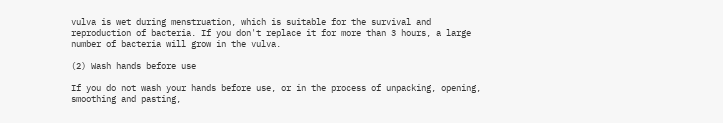vulva is wet during menstruation, which is suitable for the survival and reproduction of bacteria. If you don't replace it for more than 3 hours, a large number of bacteria will grow in the vulva.

(2) Wash hands before use

If you do not wash your hands before use, or in the process of unpacking, opening, smoothing and pasting,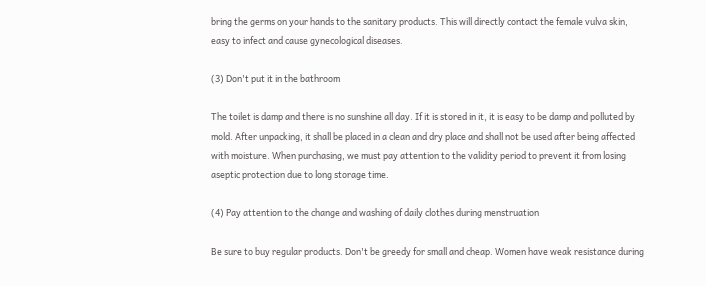bring the germs on your hands to the sanitary products. This will directly contact the female vulva skin, easy to infect and cause gynecological diseases.

(3) Don't put it in the bathroom

The toilet is damp and there is no sunshine all day. If it is stored in it, it is easy to be damp and polluted by mold. After unpacking, it shall be placed in a clean and dry place and shall not be used after being affected with moisture. When purchasing, we must pay attention to the validity period to prevent it from losing aseptic protection due to long storage time.

(4) Pay attention to the change and washing of daily clothes during menstruation

Be sure to buy regular products. Don't be greedy for small and cheap. Women have weak resistance during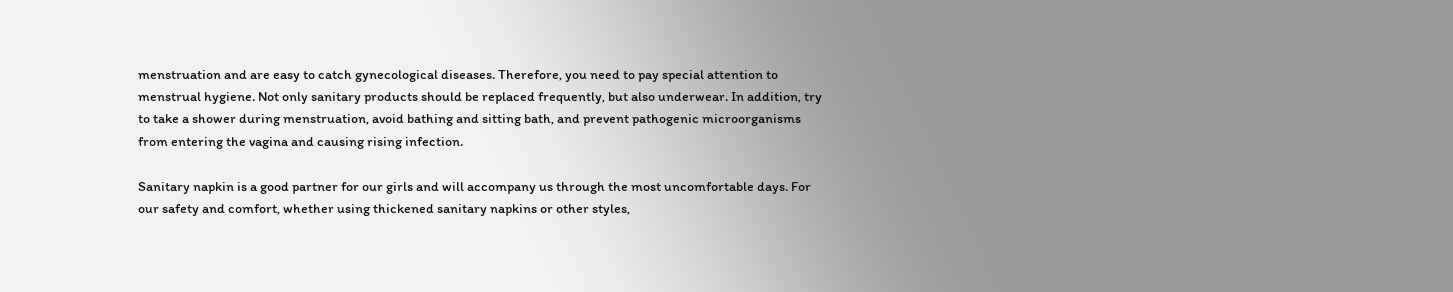menstruation and are easy to catch gynecological diseases. Therefore, you need to pay special attention to menstrual hygiene. Not only sanitary products should be replaced frequently, but also underwear. In addition, try to take a shower during menstruation, avoid bathing and sitting bath, and prevent pathogenic microorganisms from entering the vagina and causing rising infection.

Sanitary napkin is a good partner for our girls and will accompany us through the most uncomfortable days. For our safety and comfort, whether using thickened sanitary napkins or other styles,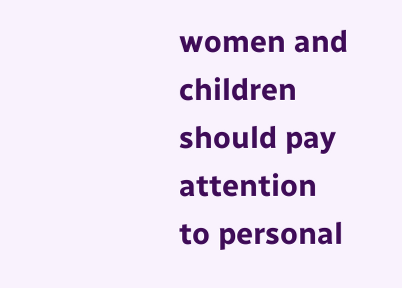women and children should pay attention to personal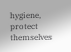hygiene, protect themselves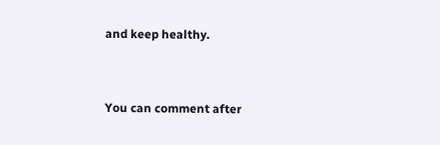and keep healthy.


You can comment after